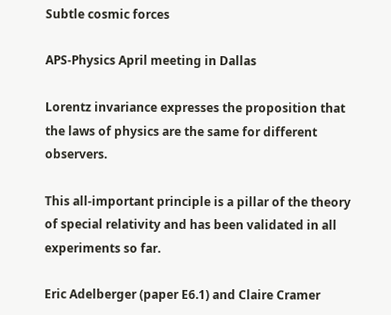Subtle cosmic forces

APS-Physics April meeting in Dallas

Lorentz invariance expresses the proposition that the laws of physics are the same for different observers.

This all-important principle is a pillar of the theory of special relativity and has been validated in all experiments so far.

Eric Adelberger (paper E6.1) and Claire Cramer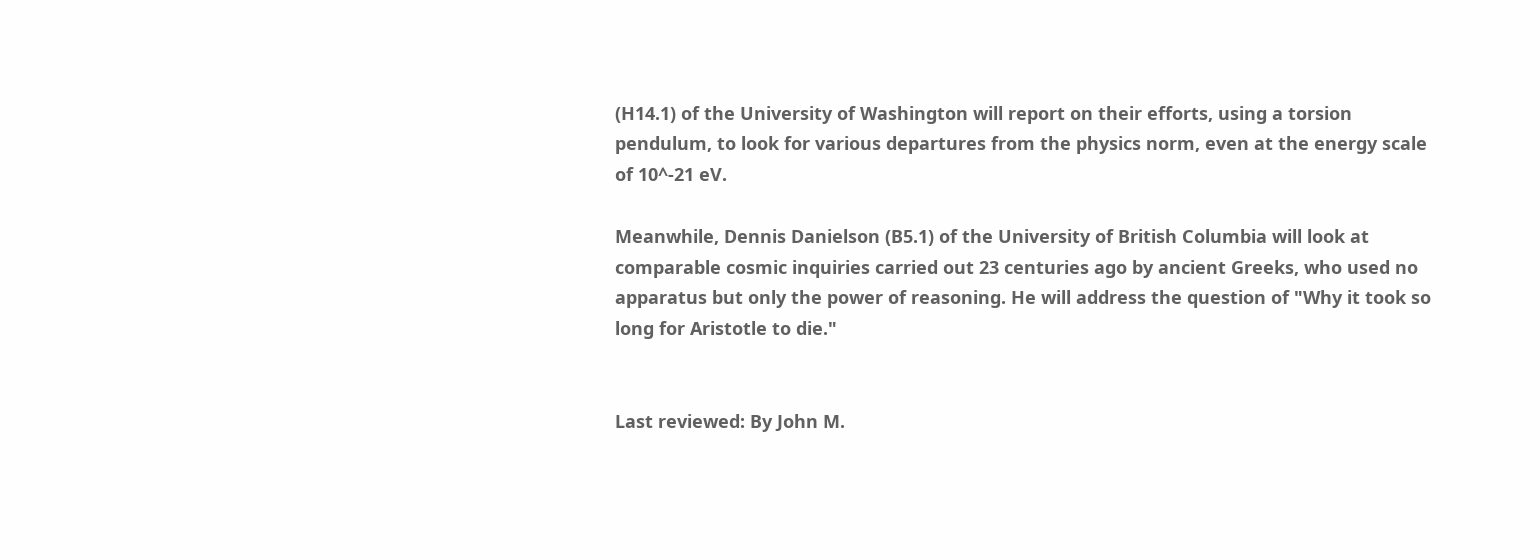(H14.1) of the University of Washington will report on their efforts, using a torsion pendulum, to look for various departures from the physics norm, even at the energy scale of 10^-21 eV.

Meanwhile, Dennis Danielson (B5.1) of the University of British Columbia will look at comparable cosmic inquiries carried out 23 centuries ago by ancient Greeks, who used no apparatus but only the power of reasoning. He will address the question of "Why it took so long for Aristotle to die."


Last reviewed: By John M.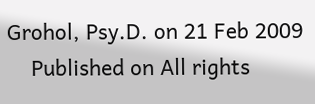Grohol, Psy.D. on 21 Feb 2009
    Published on All rights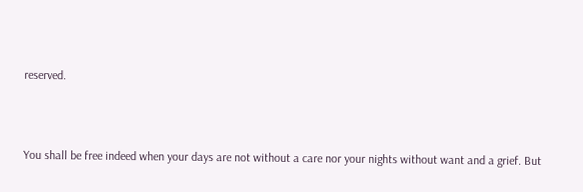reserved.



You shall be free indeed when your days are not without a care nor your nights without want and a grief. But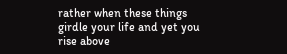rather when these things girdle your life and yet you rise above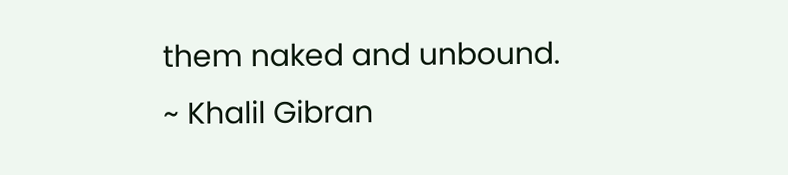them naked and unbound.
~ Khalil Gibran